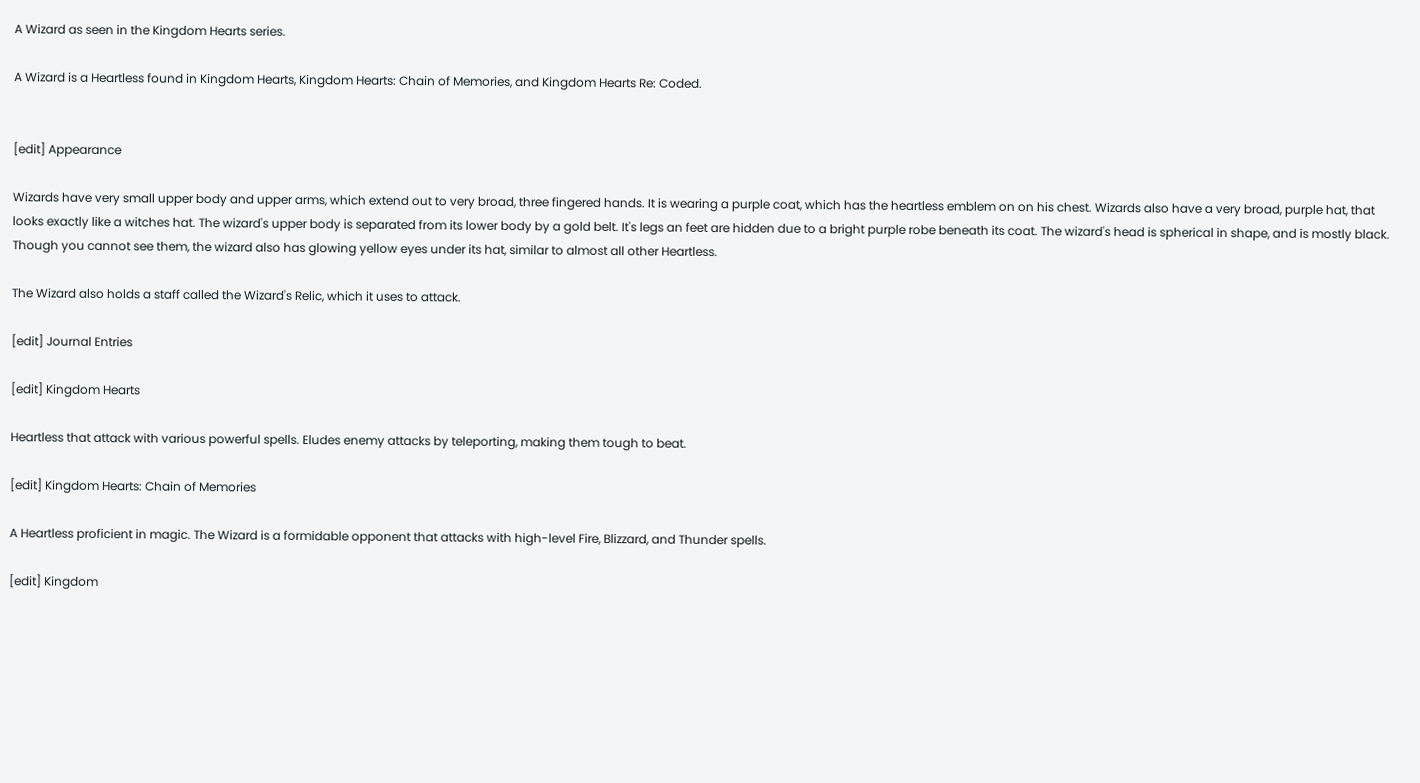A Wizard as seen in the Kingdom Hearts series.

A Wizard is a Heartless found in Kingdom Hearts, Kingdom Hearts: Chain of Memories, and Kingdom Hearts Re: Coded.


[edit] Appearance

Wizards have very small upper body and upper arms, which extend out to very broad, three fingered hands. It is wearing a purple coat, which has the heartless emblem on on his chest. Wizards also have a very broad, purple hat, that looks exactly like a witches hat. The wizard's upper body is separated from its lower body by a gold belt. It's legs an feet are hidden due to a bright purple robe beneath its coat. The wizard's head is spherical in shape, and is mostly black. Though you cannot see them, the wizard also has glowing yellow eyes under its hat, similar to almost all other Heartless.

The Wizard also holds a staff called the Wizard's Relic, which it uses to attack.

[edit] Journal Entries

[edit] Kingdom Hearts

Heartless that attack with various powerful spells. Eludes enemy attacks by teleporting, making them tough to beat.

[edit] Kingdom Hearts: Chain of Memories

A Heartless proficient in magic. The Wizard is a formidable opponent that attacks with high-level Fire, Blizzard, and Thunder spells.

[edit] Kingdom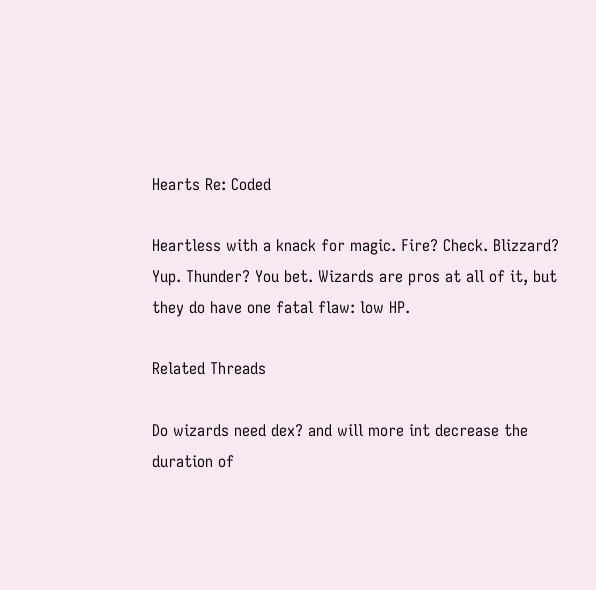Hearts Re: Coded

Heartless with a knack for magic. Fire? Check. Blizzard? Yup. Thunder? You bet. Wizards are pros at all of it, but they do have one fatal flaw: low HP.

Related Threads

Do wizards need dex? and will more int decrease the duration of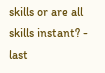skills or are all skills instant? - last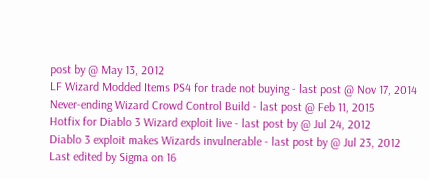post by @ May 13, 2012
LF Wizard Modded Items PS4 for trade not buying - last post @ Nov 17, 2014
Never-ending Wizard Crowd Control Build - last post @ Feb 11, 2015
Hotfix for Diablo 3 Wizard exploit live - last post by @ Jul 24, 2012
Diablo 3 exploit makes Wizards invulnerable - last post by @ Jul 23, 2012
Last edited by Sigma on 16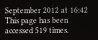September 2012 at 16:42
This page has been accessed 519 times.